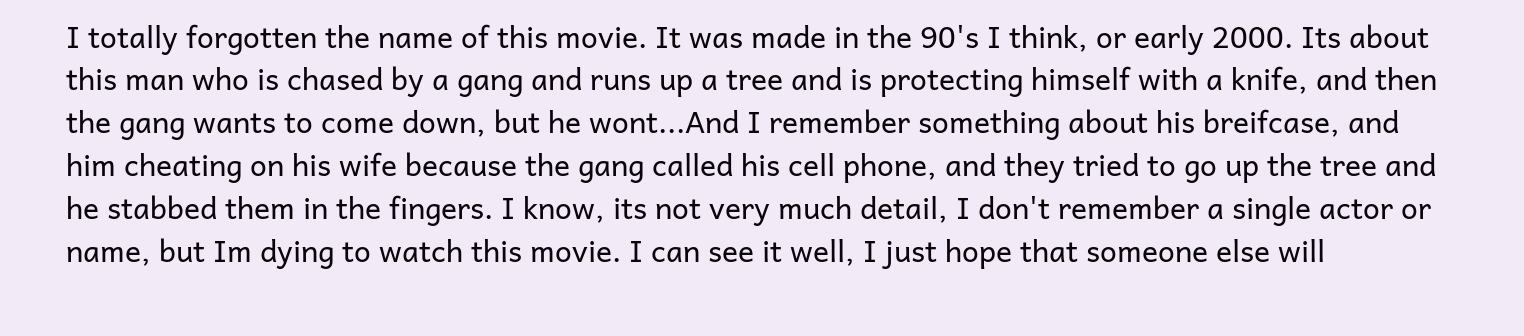I totally forgotten the name of this movie. It was made in the 90's I think, or early 2000. Its about this man who is chased by a gang and runs up a tree and is protecting himself with a knife, and then the gang wants to come down, but he wont...And I remember something about his breifcase, and him cheating on his wife because the gang called his cell phone, and they tried to go up the tree and he stabbed them in the fingers. I know, its not very much detail, I don't remember a single actor or name, but Im dying to watch this movie. I can see it well, I just hope that someone else will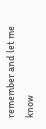remember and let me know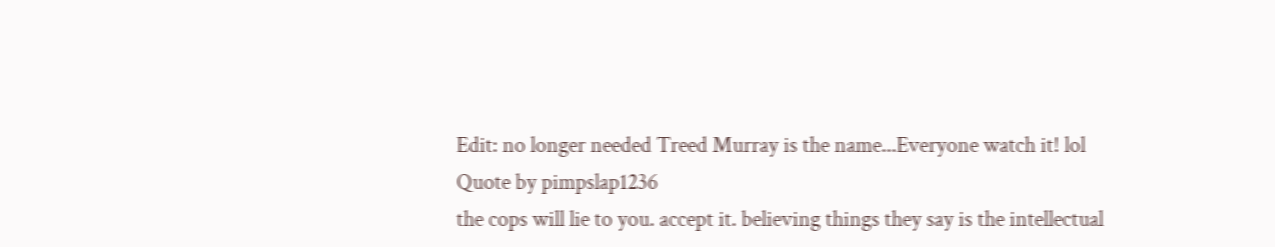Edit: no longer needed Treed Murray is the name...Everyone watch it! lol
Quote by pimpslap1236
the cops will lie to you. accept it. believing things they say is the intellectual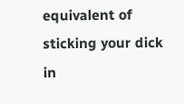equivalent of sticking your dick in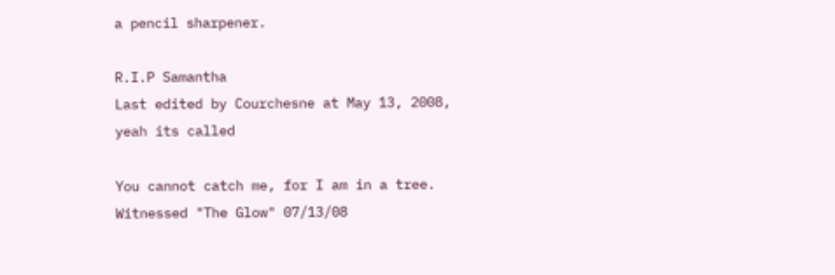a pencil sharpener.

R.I.P Samantha
Last edited by Courchesne at May 13, 2008,
yeah its called

You cannot catch me, for I am in a tree.
Witnessed "The Glow" 07/13/08